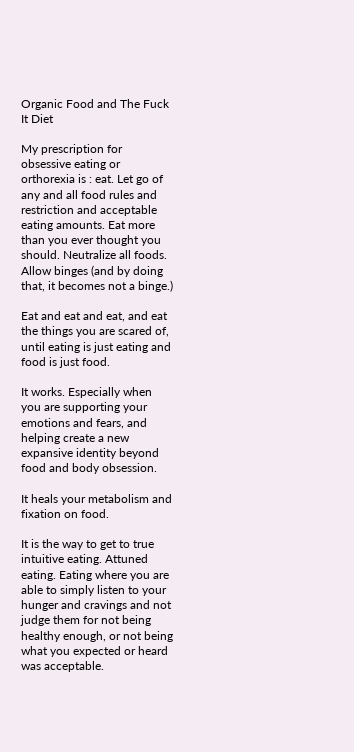Organic Food and The Fuck It Diet

My prescription for obsessive eating or orthorexia is : eat. Let go of any and all food rules and restriction and acceptable eating amounts. Eat more than you ever thought you should. Neutralize all foods. Allow binges (and by doing that, it becomes not a binge.)

Eat and eat and eat, and eat the things you are scared of, until eating is just eating and food is just food.

It works. Especially when you are supporting your emotions and fears, and helping create a new expansive identity beyond food and body obsession.

It heals your metabolism and fixation on food.

It is the way to get to true intuitive eating. Attuned eating. Eating where you are able to simply listen to your hunger and cravings and not judge them for not being healthy enough, or not being what you expected or heard was acceptable.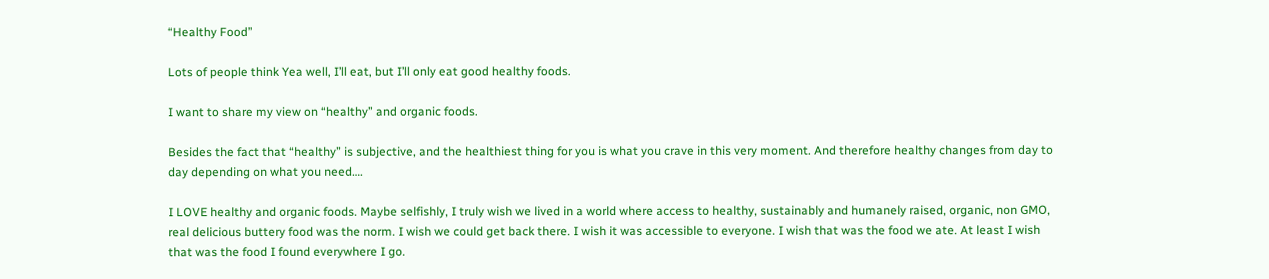“Healthy Food”

Lots of people think Yea well, I’ll eat, but I’ll only eat good healthy foods.

I want to share my view on “healthy” and organic foods.

Besides the fact that “healthy” is subjective, and the healthiest thing for you is what you crave in this very moment. And therefore healthy changes from day to day depending on what you need….

I LOVE healthy and organic foods. Maybe selfishly, I truly wish we lived in a world where access to healthy, sustainably and humanely raised, organic, non GMO, real delicious buttery food was the norm. I wish we could get back there. I wish it was accessible to everyone. I wish that was the food we ate. At least I wish that was the food I found everywhere I go.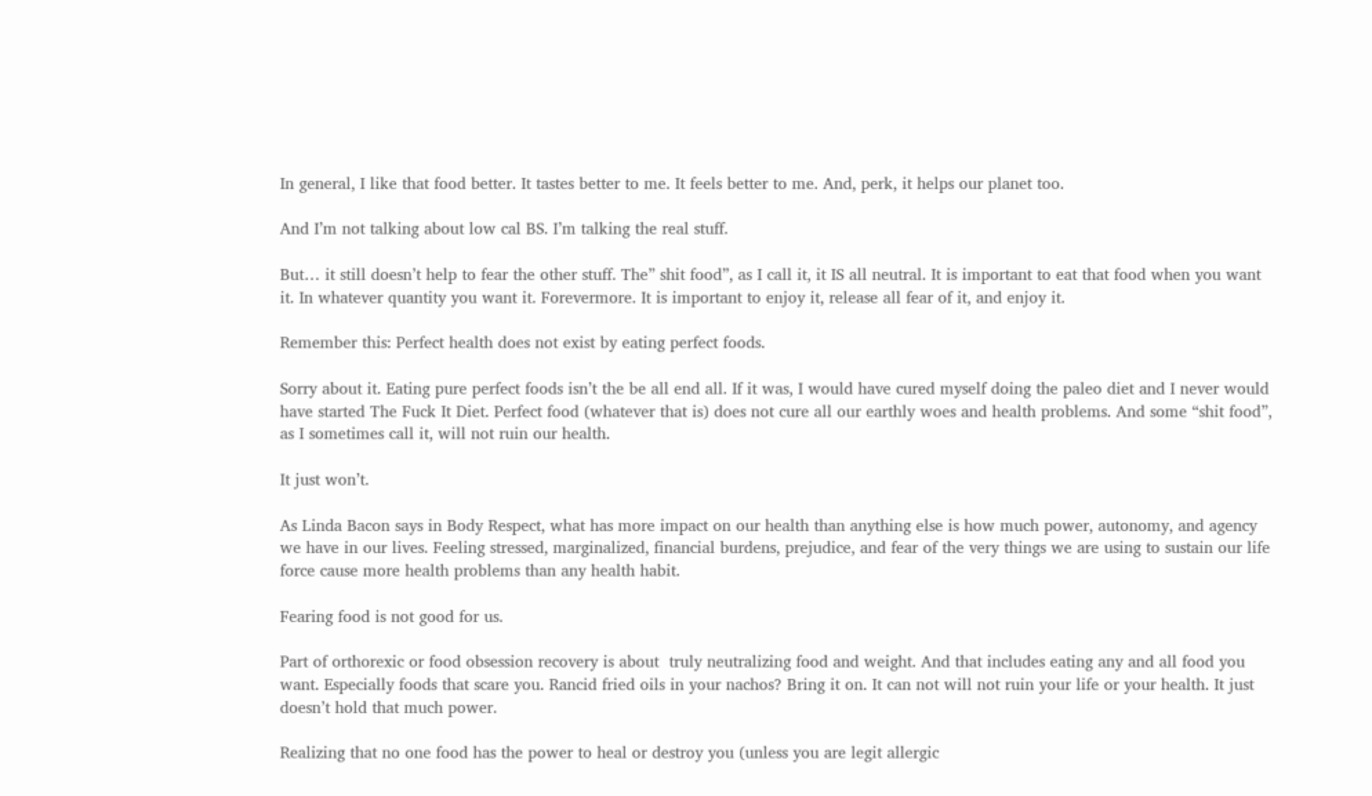In general, I like that food better. It tastes better to me. It feels better to me. And, perk, it helps our planet too.

And I’m not talking about low cal BS. I’m talking the real stuff.

But… it still doesn’t help to fear the other stuff. The” shit food”, as I call it, it IS all neutral. It is important to eat that food when you want it. In whatever quantity you want it. Forevermore. It is important to enjoy it, release all fear of it, and enjoy it.

Remember this: Perfect health does not exist by eating perfect foods.

Sorry about it. Eating pure perfect foods isn’t the be all end all. If it was, I would have cured myself doing the paleo diet and I never would have started The Fuck It Diet. Perfect food (whatever that is) does not cure all our earthly woes and health problems. And some “shit food”, as I sometimes call it, will not ruin our health.

It just won’t.

As Linda Bacon says in Body Respect, what has more impact on our health than anything else is how much power, autonomy, and agency we have in our lives. Feeling stressed, marginalized, financial burdens, prejudice, and fear of the very things we are using to sustain our life force cause more health problems than any health habit.

Fearing food is not good for us.

Part of orthorexic or food obsession recovery is about  truly neutralizing food and weight. And that includes eating any and all food you want. Especially foods that scare you. Rancid fried oils in your nachos? Bring it on. It can not will not ruin your life or your health. It just doesn’t hold that much power.

Realizing that no one food has the power to heal or destroy you (unless you are legit allergic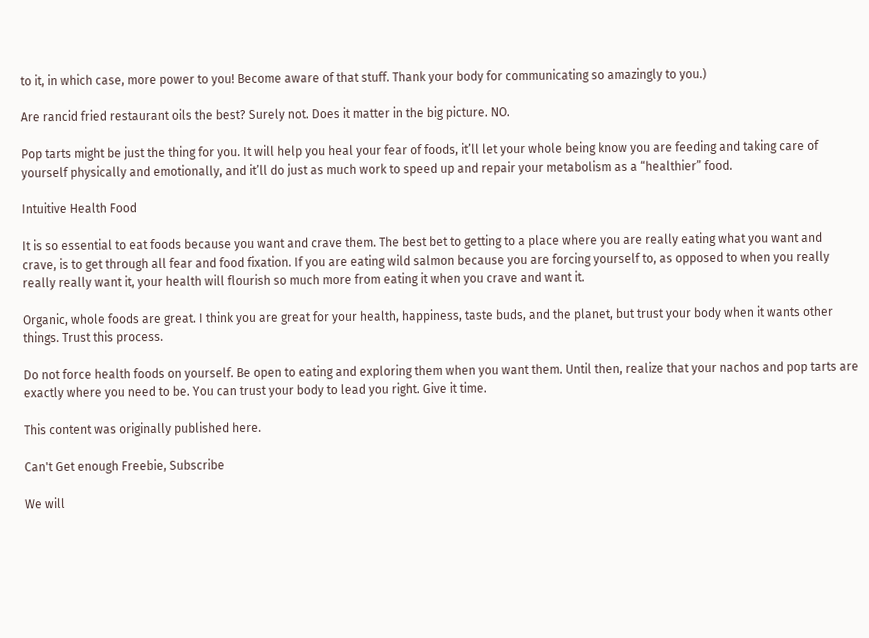to it, in which case, more power to you! Become aware of that stuff. Thank your body for communicating so amazingly to you.)

Are rancid fried restaurant oils the best? Surely not. Does it matter in the big picture. NO.

Pop tarts might be just the thing for you. It will help you heal your fear of foods, it’ll let your whole being know you are feeding and taking care of yourself physically and emotionally, and it’ll do just as much work to speed up and repair your metabolism as a “healthier” food.

Intuitive Health Food

It is so essential to eat foods because you want and crave them. The best bet to getting to a place where you are really eating what you want and crave, is to get through all fear and food fixation. If you are eating wild salmon because you are forcing yourself to, as opposed to when you really really really want it, your health will flourish so much more from eating it when you crave and want it.

Organic, whole foods are great. I think you are great for your health, happiness, taste buds, and the planet, but trust your body when it wants other things. Trust this process.

Do not force health foods on yourself. Be open to eating and exploring them when you want them. Until then, realize that your nachos and pop tarts are exactly where you need to be. You can trust your body to lead you right. Give it time.

This content was originally published here.

Can't Get enough Freebie, Subscribe

We will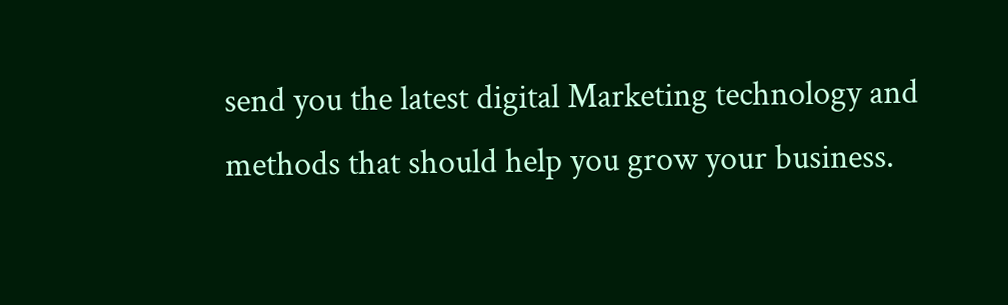send you the latest digital Marketing technology and methods that should help you grow your business.